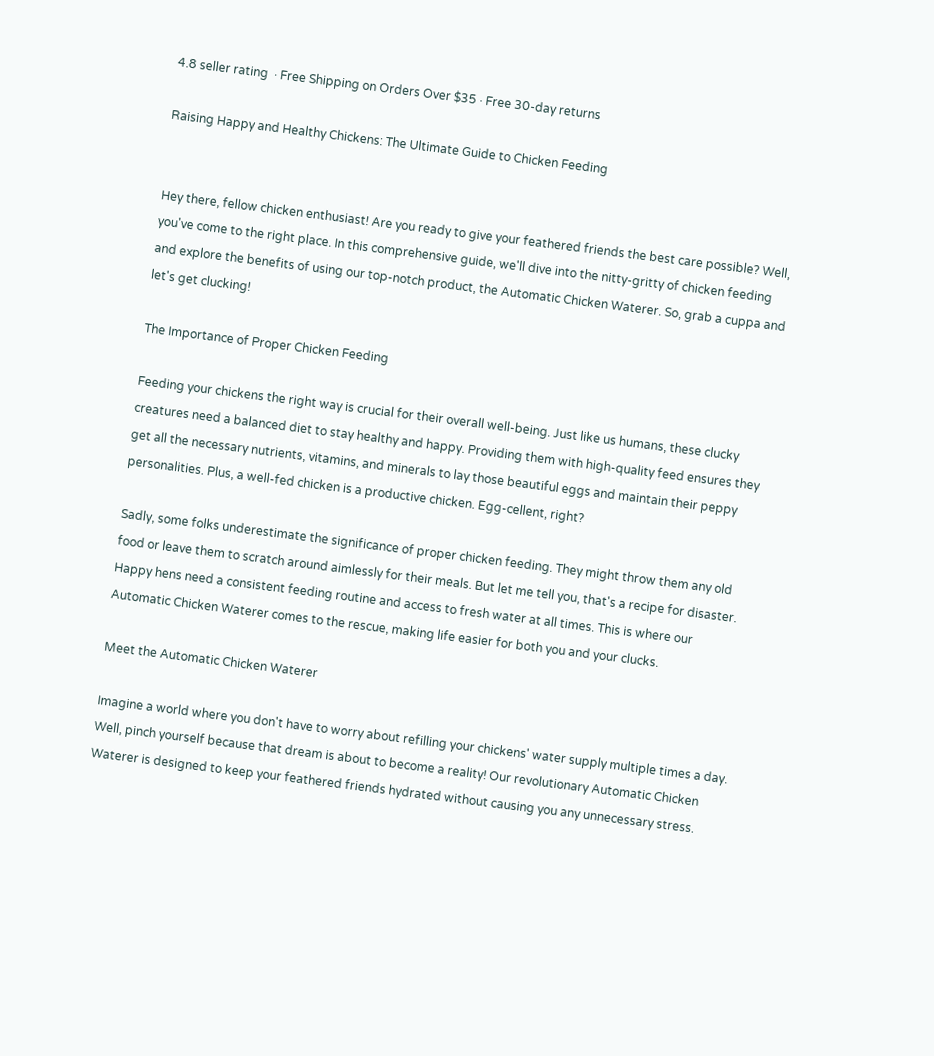4.8 seller rating  · Free Shipping on Orders Over $35 · Free 30-day returns

Raising Happy and Healthy Chickens: The Ultimate Guide to Chicken Feeding


Hey there, fellow chicken enthusiast! Are you ready to give your feathered friends the best care possible? Well, you've come to the right place. In this comprehensive guide, we'll dive into the nitty-gritty of chicken feeding and explore the benefits of using our top-notch product, the Automatic Chicken Waterer. So, grab a cuppa and let's get clucking!

The Importance of Proper Chicken Feeding

Feeding your chickens the right way is crucial for their overall well-being. Just like us humans, these clucky creatures need a balanced diet to stay healthy and happy. Providing them with high-quality feed ensures they get all the necessary nutrients, vitamins, and minerals to lay those beautiful eggs and maintain their peppy personalities. Plus, a well-fed chicken is a productive chicken. Egg-cellent, right?

Sadly, some folks underestimate the significance of proper chicken feeding. They might throw them any old food or leave them to scratch around aimlessly for their meals. But let me tell you, that's a recipe for disaster. Happy hens need a consistent feeding routine and access to fresh water at all times. This is where our Automatic Chicken Waterer comes to the rescue, making life easier for both you and your clucks.

Meet the Automatic Chicken Waterer

Imagine a world where you don't have to worry about refilling your chickens' water supply multiple times a day. Well, pinch yourself because that dream is about to become a reality! Our revolutionary Automatic Chicken Waterer is designed to keep your feathered friends hydrated without causing you any unnecessary stress.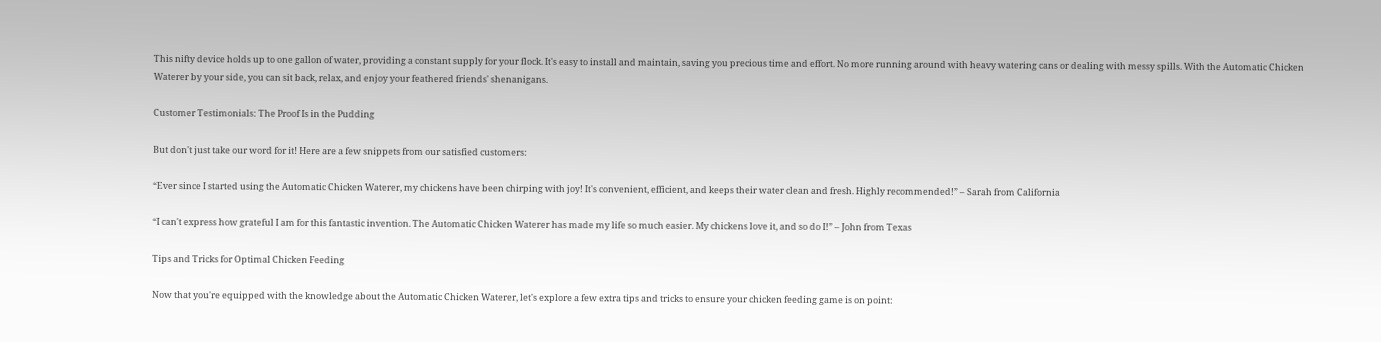This nifty device holds up to one gallon of water, providing a constant supply for your flock. It's easy to install and maintain, saving you precious time and effort. No more running around with heavy watering cans or dealing with messy spills. With the Automatic Chicken Waterer by your side, you can sit back, relax, and enjoy your feathered friends' shenanigans.

Customer Testimonials: The Proof Is in the Pudding

But don't just take our word for it! Here are a few snippets from our satisfied customers:

“Ever since I started using the Automatic Chicken Waterer, my chickens have been chirping with joy! It's convenient, efficient, and keeps their water clean and fresh. Highly recommended!” – Sarah from California

“I can't express how grateful I am for this fantastic invention. The Automatic Chicken Waterer has made my life so much easier. My chickens love it, and so do I!” – John from Texas

Tips and Tricks for Optimal Chicken Feeding

Now that you're equipped with the knowledge about the Automatic Chicken Waterer, let's explore a few extra tips and tricks to ensure your chicken feeding game is on point: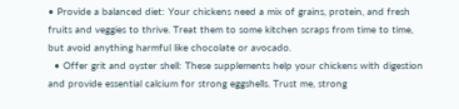• Provide a balanced diet: Your chickens need a mix of grains, protein, and fresh fruits and veggies to thrive. Treat them to some kitchen scraps from time to time, but avoid anything harmful like chocolate or avocado.
  • Offer grit and oyster shell: These supplements help your chickens with digestion and provide essential calcium for strong eggshells. Trust me, strong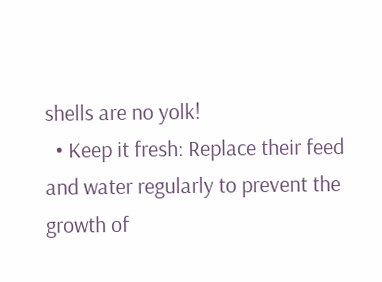shells are no yolk!
  • Keep it fresh: Replace their feed and water regularly to prevent the growth of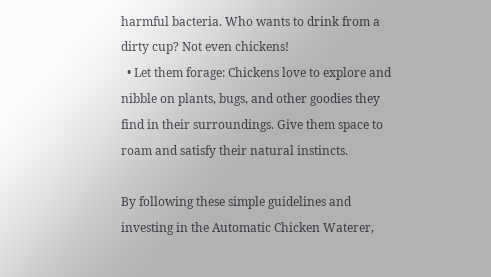harmful bacteria. Who wants to drink from a dirty cup? Not even chickens!
  • Let them forage: Chickens love to explore and nibble on plants, bugs, and other goodies they find in their surroundings. Give them space to roam and satisfy their natural instincts.

By following these simple guidelines and investing in the Automatic Chicken Waterer,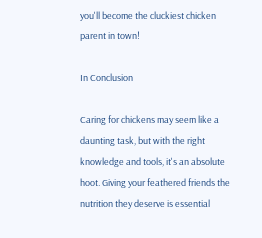you'll become the cluckiest chicken parent in town!

In Conclusion

Caring for chickens may seem like a daunting task, but with the right knowledge and tools, it's an absolute hoot. Giving your feathered friends the nutrition they deserve is essential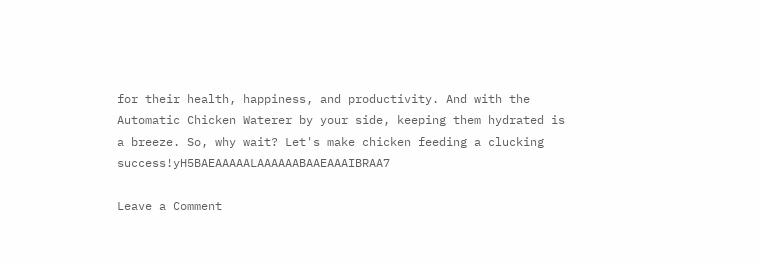for their health, happiness, and productivity. And with the Automatic Chicken Waterer by your side, keeping them hydrated is a breeze. So, why wait? Let's make chicken feeding a clucking success!yH5BAEAAAAALAAAAAABAAEAAAIBRAA7

Leave a Comment